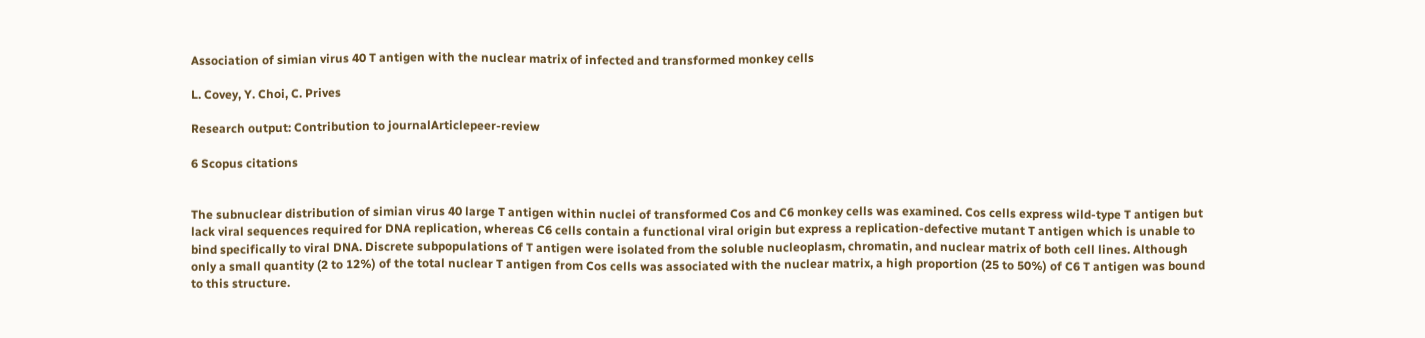Association of simian virus 40 T antigen with the nuclear matrix of infected and transformed monkey cells

L. Covey, Y. Choi, C. Prives

Research output: Contribution to journalArticlepeer-review

6 Scopus citations


The subnuclear distribution of simian virus 40 large T antigen within nuclei of transformed Cos and C6 monkey cells was examined. Cos cells express wild-type T antigen but lack viral sequences required for DNA replication, whereas C6 cells contain a functional viral origin but express a replication-defective mutant T antigen which is unable to bind specifically to viral DNA. Discrete subpopulations of T antigen were isolated from the soluble nucleoplasm, chromatin, and nuclear matrix of both cell lines. Although only a small quantity (2 to 12%) of the total nuclear T antigen from Cos cells was associated with the nuclear matrix, a high proportion (25 to 50%) of C6 T antigen was bound to this structure.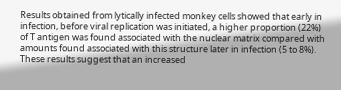Results obtained from lytically infected monkey cells showed that early in infection, before viral replication was initiated, a higher proportion (22%) of T antigen was found associated with the nuclear matrix compared with amounts found associated with this structure later in infection (5 to 8%). These results suggest that an increased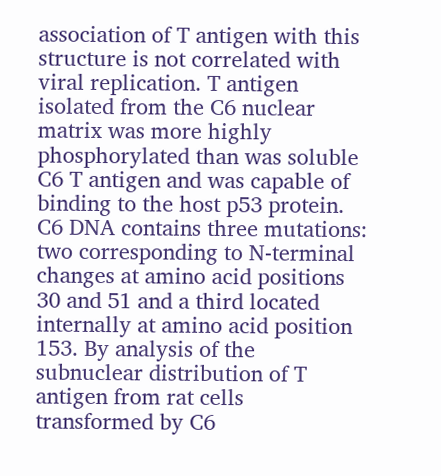association of T antigen with this structure is not correlated with viral replication. T antigen isolated from the C6 nuclear matrix was more highly phosphorylated than was soluble C6 T antigen and was capable of binding to the host p53 protein. C6 DNA contains three mutations: two corresponding to N-terminal changes at amino acid positions 30 and 51 and a third located internally at amino acid position 153. By analysis of the subnuclear distribution of T antigen from rat cells transformed by C6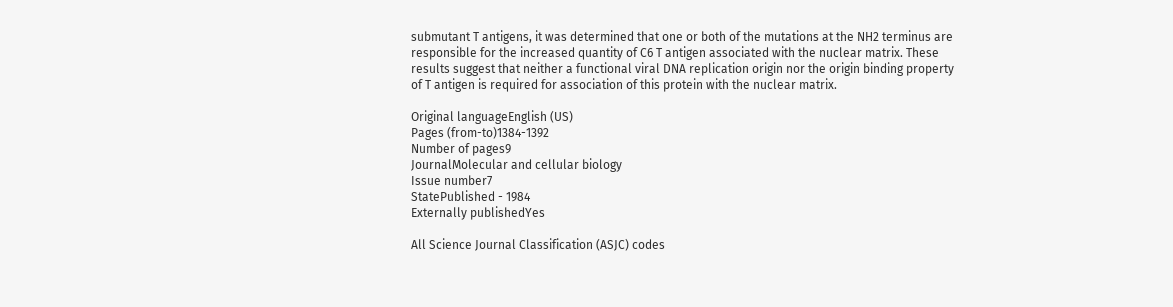submutant T antigens, it was determined that one or both of the mutations at the NH2 terminus are responsible for the increased quantity of C6 T antigen associated with the nuclear matrix. These results suggest that neither a functional viral DNA replication origin nor the origin binding property of T antigen is required for association of this protein with the nuclear matrix.

Original languageEnglish (US)
Pages (from-to)1384-1392
Number of pages9
JournalMolecular and cellular biology
Issue number7
StatePublished - 1984
Externally publishedYes

All Science Journal Classification (ASJC) codes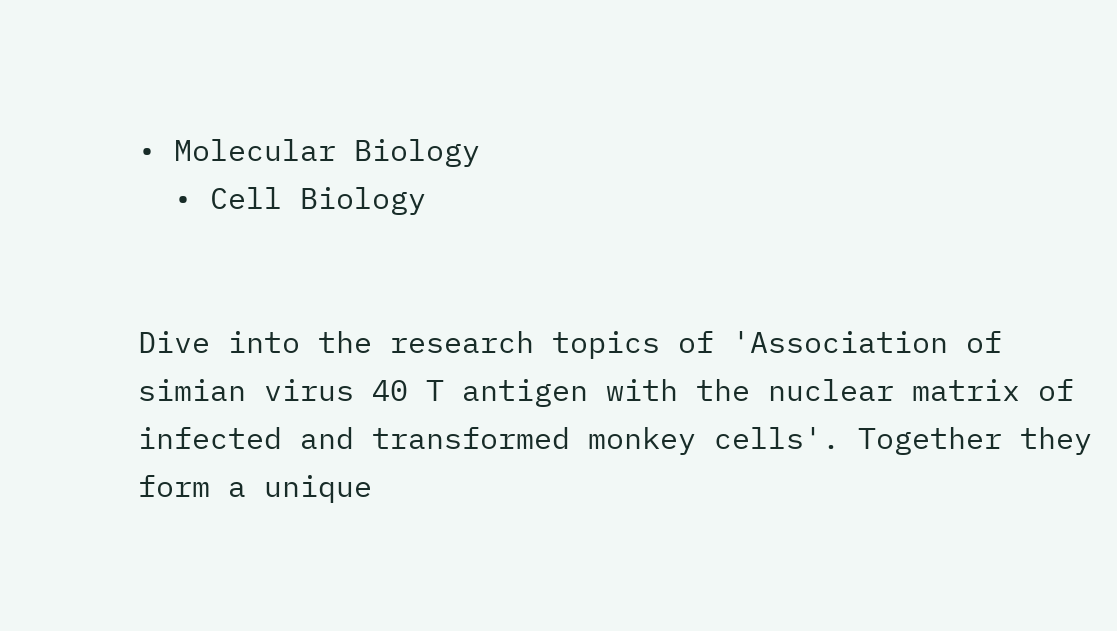• Molecular Biology
  • Cell Biology


Dive into the research topics of 'Association of simian virus 40 T antigen with the nuclear matrix of infected and transformed monkey cells'. Together they form a unique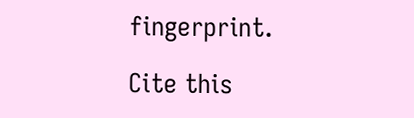fingerprint.

Cite this